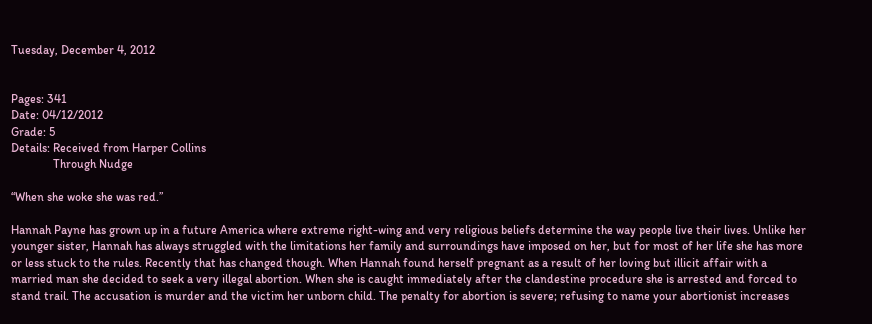Tuesday, December 4, 2012


Pages: 341
Date: 04/12/2012
Grade: 5
Details: Received from Harper Collins
              Through Nudge

“When she woke she was red.”

Hannah Payne has grown up in a future America where extreme right-wing and very religious beliefs determine the way people live their lives. Unlike her younger sister, Hannah has always struggled with the limitations her family and surroundings have imposed on her, but for most of her life she has more or less stuck to the rules. Recently that has changed though. When Hannah found herself pregnant as a result of her loving but illicit affair with a married man she decided to seek a very illegal abortion. When she is caught immediately after the clandestine procedure she is arrested and forced to stand trail. The accusation is murder and the victim her unborn child. The penalty for abortion is severe; refusing to name your abortionist increases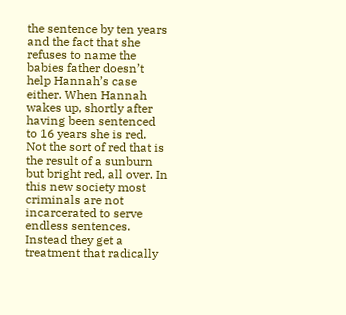the sentence by ten years and the fact that she refuses to name the babies father doesn’t help Hannah’s case either. When Hannah wakes up, shortly after having been sentenced to 16 years she is red. Not the sort of red that is the result of a sunburn but bright red, all over. In this new society most criminals are not incarcerated to serve endless sentences. Instead they get a treatment that radically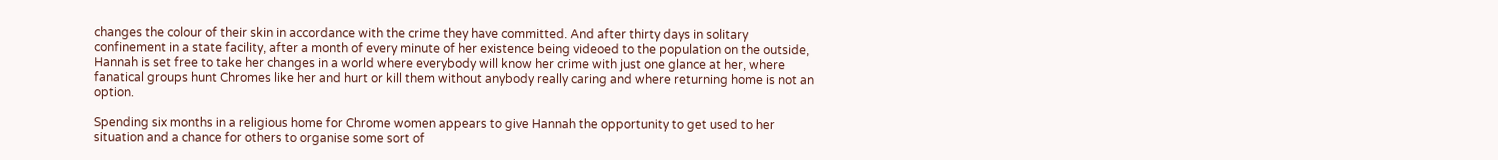changes the colour of their skin in accordance with the crime they have committed. And after thirty days in solitary confinement in a state facility, after a month of every minute of her existence being videoed to the population on the outside, Hannah is set free to take her changes in a world where everybody will know her crime with just one glance at her, where fanatical groups hunt Chromes like her and hurt or kill them without anybody really caring and where returning home is not an option.

Spending six months in a religious home for Chrome women appears to give Hannah the opportunity to get used to her situation and a chance for others to organise some sort of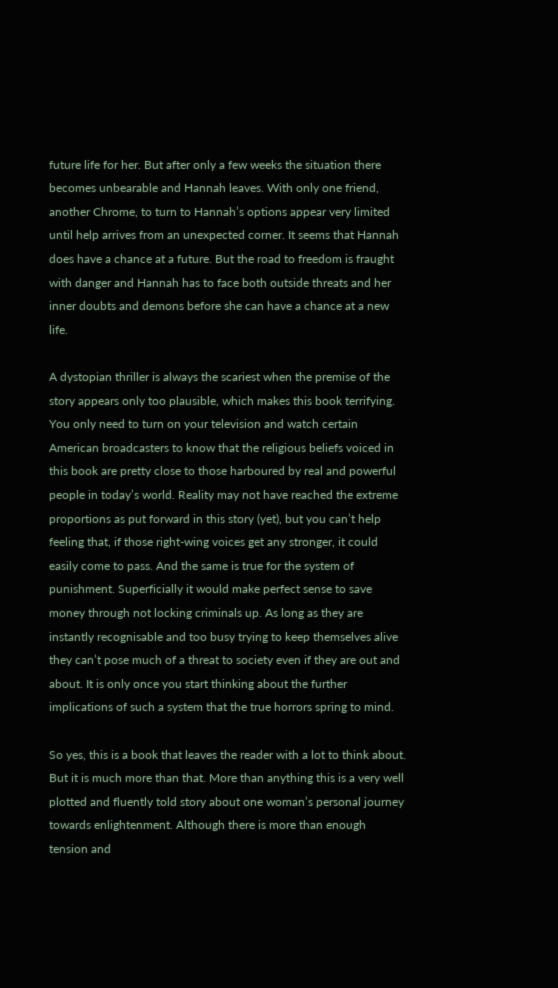future life for her. But after only a few weeks the situation there becomes unbearable and Hannah leaves. With only one friend, another Chrome, to turn to Hannah’s options appear very limited until help arrives from an unexpected corner. It seems that Hannah does have a chance at a future. But the road to freedom is fraught with danger and Hannah has to face both outside threats and her inner doubts and demons before she can have a chance at a new life.

A dystopian thriller is always the scariest when the premise of the story appears only too plausible, which makes this book terrifying. You only need to turn on your television and watch certain American broadcasters to know that the religious beliefs voiced in this book are pretty close to those harboured by real and powerful people in today’s world. Reality may not have reached the extreme proportions as put forward in this story (yet), but you can’t help feeling that, if those right-wing voices get any stronger, it could easily come to pass. And the same is true for the system of punishment. Superficially it would make perfect sense to save money through not locking criminals up. As long as they are instantly recognisable and too busy trying to keep themselves alive they can’t pose much of a threat to society even if they are out and about. It is only once you start thinking about the further implications of such a system that the true horrors spring to mind.

So yes, this is a book that leaves the reader with a lot to think about. But it is much more than that. More than anything this is a very well plotted and fluently told story about one woman’s personal journey towards enlightenment. Although there is more than enough tension and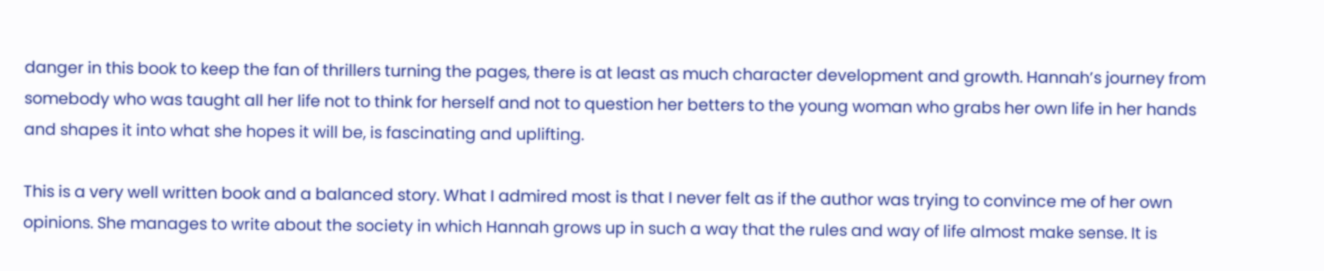danger in this book to keep the fan of thrillers turning the pages, there is at least as much character development and growth. Hannah’s journey from somebody who was taught all her life not to think for herself and not to question her betters to the young woman who grabs her own life in her hands and shapes it into what she hopes it will be, is fascinating and uplifting.

This is a very well written book and a balanced story. What I admired most is that I never felt as if the author was trying to convince me of her own opinions. She manages to write about the society in which Hannah grows up in such a way that the rules and way of life almost make sense. It is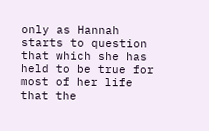only as Hannah starts to question that which she has held to be true for most of her life that the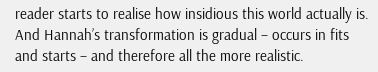reader starts to realise how insidious this world actually is. And Hannah’s transformation is gradual – occurs in fits and starts – and therefore all the more realistic.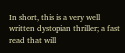In short, this is a very well written dystopian thriller; a fast read that will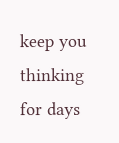keep you thinking for days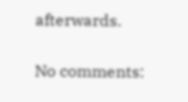afterwards.

No comments: